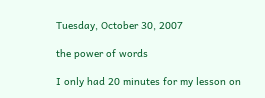Tuesday, October 30, 2007

the power of words

I only had 20 minutes for my lesson on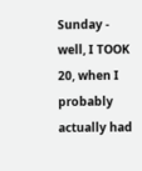Sunday - well, I TOOK 20, when I probably actually had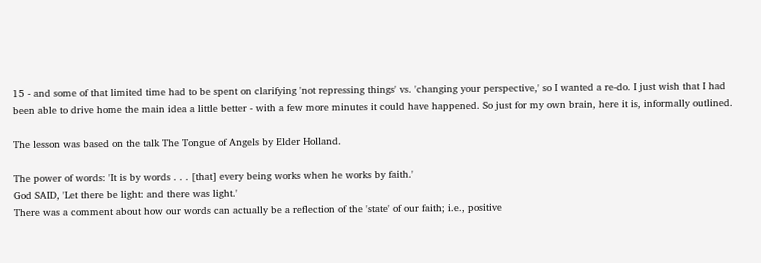15 - and some of that limited time had to be spent on clarifying 'not repressing things' vs. 'changing your perspective,' so I wanted a re-do. I just wish that I had been able to drive home the main idea a little better - with a few more minutes it could have happened. So just for my own brain, here it is, informally outlined.

The lesson was based on the talk The Tongue of Angels by Elder Holland.

The power of words: 'It is by words . . . [that] every being works when he works by faith.'
God SAID, 'Let there be light: and there was light.'
There was a comment about how our words can actually be a reflection of the 'state' of our faith; i.e., positive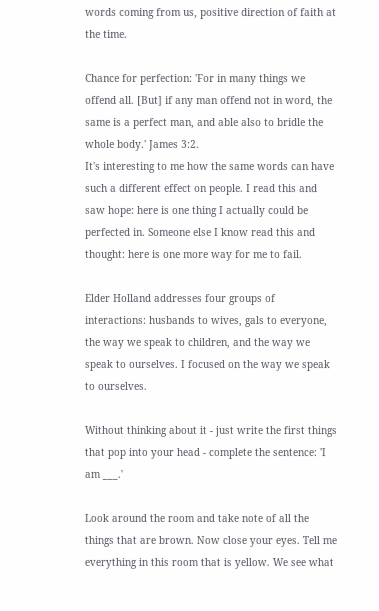words coming from us, positive direction of faith at the time.

Chance for perfection: 'For in many things we offend all. [But] if any man offend not in word, the same is a perfect man, and able also to bridle the whole body.' James 3:2.
It's interesting to me how the same words can have such a different effect on people. I read this and saw hope: here is one thing I actually could be perfected in. Someone else I know read this and thought: here is one more way for me to fail.

Elder Holland addresses four groups of interactions: husbands to wives, gals to everyone, the way we speak to children, and the way we speak to ourselves. I focused on the way we speak to ourselves.

Without thinking about it - just write the first things that pop into your head - complete the sentence: 'I am ___.'

Look around the room and take note of all the things that are brown. Now close your eyes. Tell me everything in this room that is yellow. We see what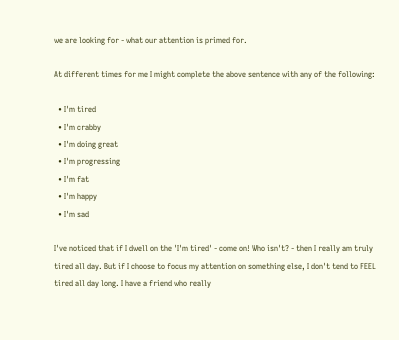we are looking for - what our attention is primed for.

At different times for me I might complete the above sentence with any of the following:

  • I'm tired
  • I'm crabby
  • I'm doing great
  • I'm progressing
  • I'm fat
  • I'm happy
  • I'm sad

I've noticed that if I dwell on the 'I'm tired' - come on! Who isn't? - then I really am truly tired all day. But if I choose to focus my attention on something else, I don't tend to FEEL tired all day long. I have a friend who really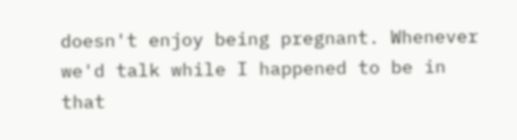doesn't enjoy being pregnant. Whenever we'd talk while I happened to be in that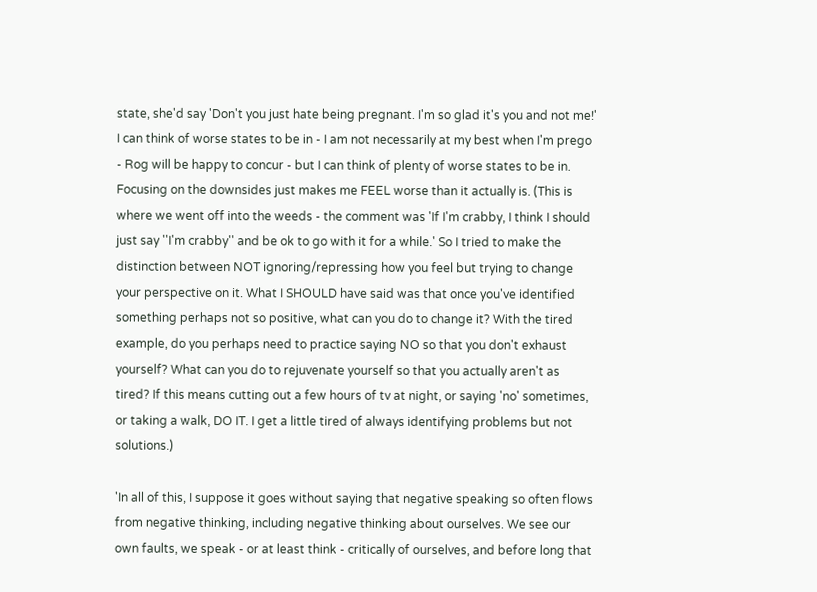state, she'd say 'Don't you just hate being pregnant. I'm so glad it's you and not me!' I can think of worse states to be in - I am not necessarily at my best when I'm prego - Rog will be happy to concur - but I can think of plenty of worse states to be in. Focusing on the downsides just makes me FEEL worse than it actually is. (This is where we went off into the weeds - the comment was 'If I'm crabby, I think I should just say ''I'm crabby'' and be ok to go with it for a while.' So I tried to make the distinction between NOT ignoring/repressing how you feel but trying to change your perspective on it. What I SHOULD have said was that once you've identified something perhaps not so positive, what can you do to change it? With the tired example, do you perhaps need to practice saying NO so that you don't exhaust yourself? What can you do to rejuvenate yourself so that you actually aren't as tired? If this means cutting out a few hours of tv at night, or saying 'no' sometimes, or taking a walk, DO IT. I get a little tired of always identifying problems but not solutions.)

'In all of this, I suppose it goes without saying that negative speaking so often flows from negative thinking, including negative thinking about ourselves. We see our own faults, we speak - or at least think - critically of ourselves, and before long that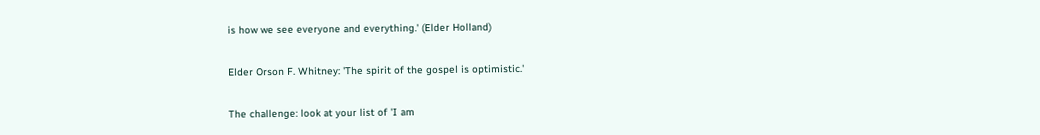is how we see everyone and everything.' (Elder Holland)

Elder Orson F. Whitney: 'The spirit of the gospel is optimistic.'

The challenge: look at your list of 'I am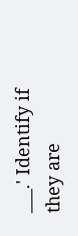___.' Identify if they are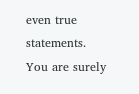even true statements. You are surely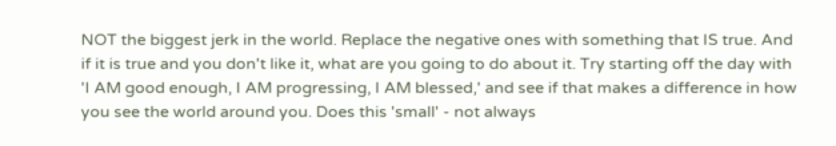NOT the biggest jerk in the world. Replace the negative ones with something that IS true. And if it is true and you don't like it, what are you going to do about it. Try starting off the day with 'I AM good enough, I AM progressing, I AM blessed,' and see if that makes a difference in how you see the world around you. Does this 'small' - not always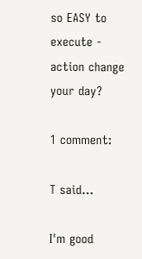so EASY to execute - action change your day?

1 comment:

T said...

I'm good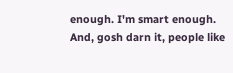enough. I'm smart enough. And, gosh darn it, people like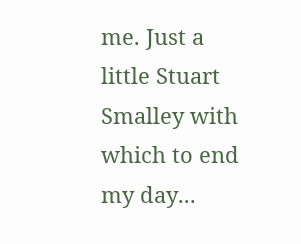me. Just a little Stuart Smalley with which to end my day...